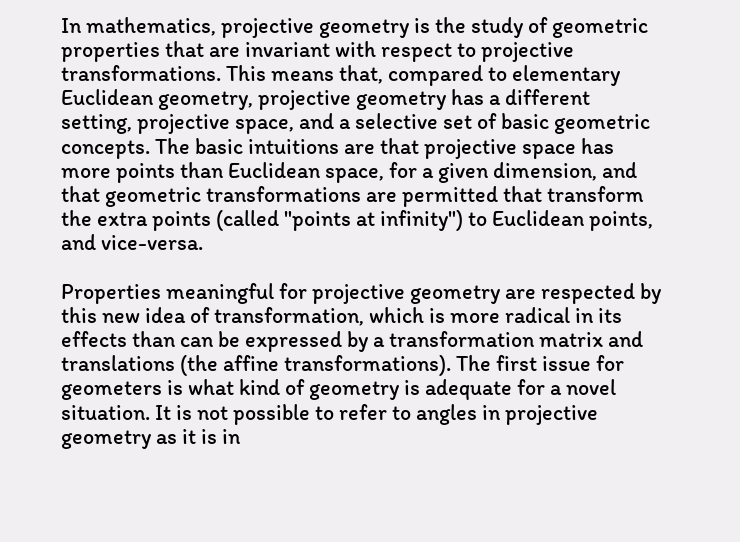In mathematics, projective geometry is the study of geometric properties that are invariant with respect to projective transformations. This means that, compared to elementary Euclidean geometry, projective geometry has a different setting, projective space, and a selective set of basic geometric concepts. The basic intuitions are that projective space has more points than Euclidean space, for a given dimension, and that geometric transformations are permitted that transform the extra points (called "points at infinity") to Euclidean points, and vice-versa.

Properties meaningful for projective geometry are respected by this new idea of transformation, which is more radical in its effects than can be expressed by a transformation matrix and translations (the affine transformations). The first issue for geometers is what kind of geometry is adequate for a novel situation. It is not possible to refer to angles in projective geometry as it is in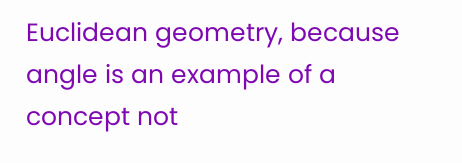Euclidean geometry, because angle is an example of a concept not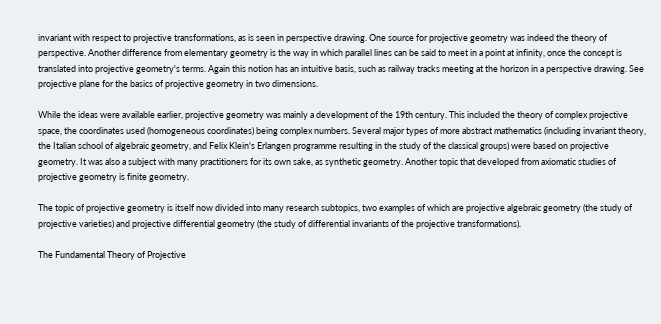invariant with respect to projective transformations, as is seen in perspective drawing. One source for projective geometry was indeed the theory of perspective. Another difference from elementary geometry is the way in which parallel lines can be said to meet in a point at infinity, once the concept is translated into projective geometry's terms. Again this notion has an intuitive basis, such as railway tracks meeting at the horizon in a perspective drawing. See projective plane for the basics of projective geometry in two dimensions.

While the ideas were available earlier, projective geometry was mainly a development of the 19th century. This included the theory of complex projective space, the coordinates used (homogeneous coordinates) being complex numbers. Several major types of more abstract mathematics (including invariant theory, the Italian school of algebraic geometry, and Felix Klein's Erlangen programme resulting in the study of the classical groups) were based on projective geometry. It was also a subject with many practitioners for its own sake, as synthetic geometry. Another topic that developed from axiomatic studies of projective geometry is finite geometry.

The topic of projective geometry is itself now divided into many research subtopics, two examples of which are projective algebraic geometry (the study of projective varieties) and projective differential geometry (the study of differential invariants of the projective transformations).

The Fundamental Theory of Projective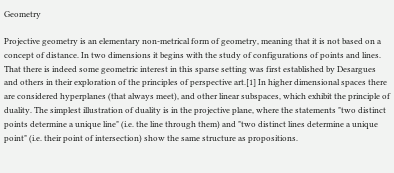Geometry

Projective geometry is an elementary non-metrical form of geometry, meaning that it is not based on a concept of distance. In two dimensions it begins with the study of configurations of points and lines. That there is indeed some geometric interest in this sparse setting was first established by Desargues and others in their exploration of the principles of perspective art.[1] In higher dimensional spaces there are considered hyperplanes (that always meet), and other linear subspaces, which exhibit the principle of duality. The simplest illustration of duality is in the projective plane, where the statements "two distinct points determine a unique line" (i.e. the line through them) and "two distinct lines determine a unique point" (i.e. their point of intersection) show the same structure as propositions.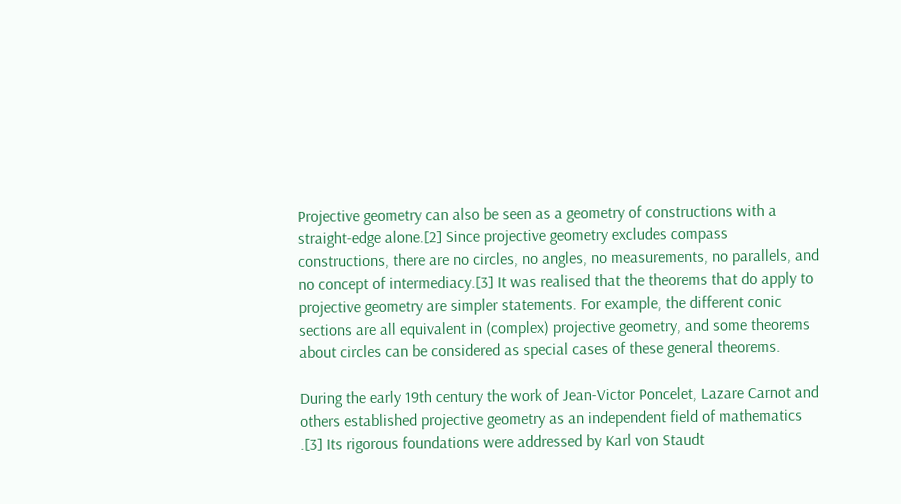Projective geometry can also be seen as a geometry of constructions with a straight-edge alone.[2] Since projective geometry excludes compass constructions, there are no circles, no angles, no measurements, no parallels, and no concept of intermediacy.[3] It was realised that the theorems that do apply to projective geometry are simpler statements. For example, the different conic sections are all equivalent in (complex) projective geometry, and some theorems about circles can be considered as special cases of these general theorems.

During the early 19th century the work of Jean-Victor Poncelet, Lazare Carnot and others established projective geometry as an independent field of mathematics .[3] Its rigorous foundations were addressed by Karl von Staudt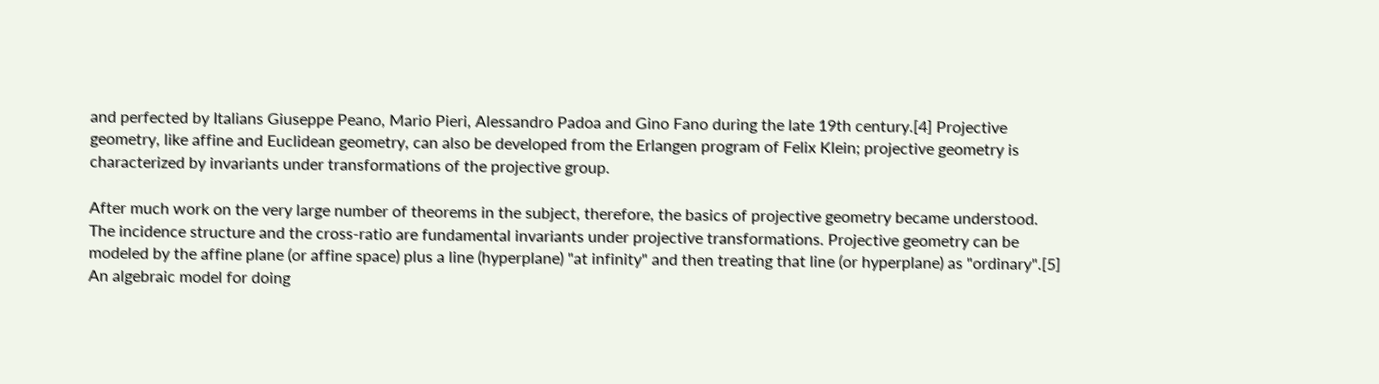and perfected by Italians Giuseppe Peano, Mario Pieri, Alessandro Padoa and Gino Fano during the late 19th century.[4] Projective geometry, like affine and Euclidean geometry, can also be developed from the Erlangen program of Felix Klein; projective geometry is characterized by invariants under transformations of the projective group.

After much work on the very large number of theorems in the subject, therefore, the basics of projective geometry became understood. The incidence structure and the cross-ratio are fundamental invariants under projective transformations. Projective geometry can be modeled by the affine plane (or affine space) plus a line (hyperplane) "at infinity" and then treating that line (or hyperplane) as "ordinary".[5] An algebraic model for doing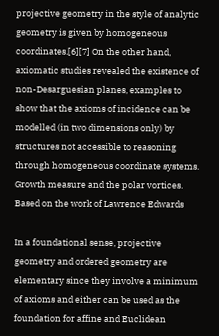projective geometry in the style of analytic geometry is given by homogeneous coordinates.[6][7] On the other hand, axiomatic studies revealed the existence of non-Desarguesian planes, examples to show that the axioms of incidence can be modelled (in two dimensions only) by structures not accessible to reasoning through homogeneous coordinate systems.
Growth measure and the polar vortices. Based on the work of Lawrence Edwards

In a foundational sense, projective geometry and ordered geometry are elementary since they involve a minimum of axioms and either can be used as the foundation for affine and Euclidean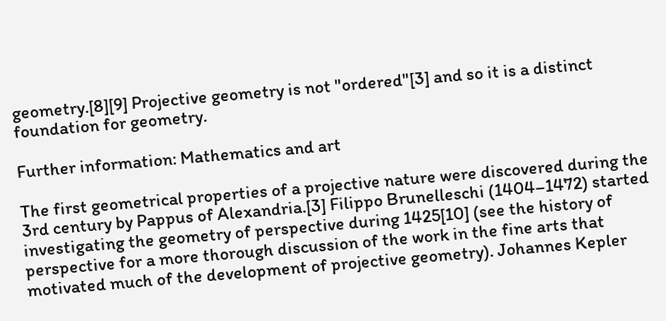geometry.[8][9] Projective geometry is not "ordered"[3] and so it is a distinct foundation for geometry.

Further information: Mathematics and art

The first geometrical properties of a projective nature were discovered during the 3rd century by Pappus of Alexandria.[3] Filippo Brunelleschi (1404–1472) started investigating the geometry of perspective during 1425[10] (see the history of perspective for a more thorough discussion of the work in the fine arts that motivated much of the development of projective geometry). Johannes Kepler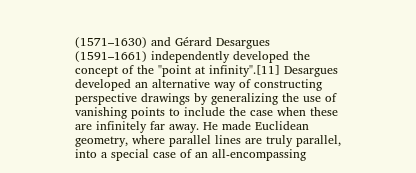(1571–1630) and Gérard Desargues (1591–1661) independently developed the concept of the "point at infinity".[11] Desargues developed an alternative way of constructing perspective drawings by generalizing the use of vanishing points to include the case when these are infinitely far away. He made Euclidean geometry, where parallel lines are truly parallel, into a special case of an all-encompassing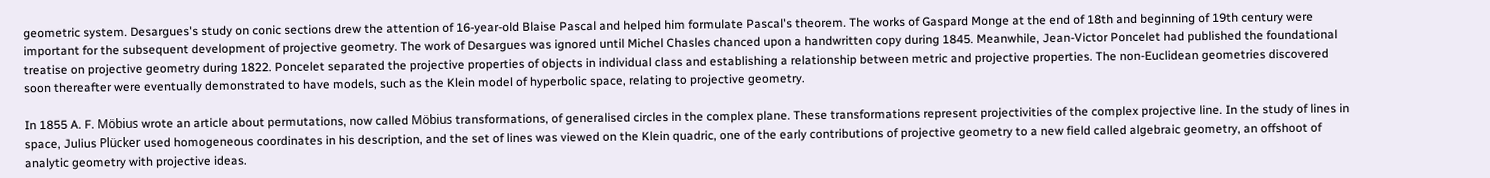geometric system. Desargues's study on conic sections drew the attention of 16-year-old Blaise Pascal and helped him formulate Pascal's theorem. The works of Gaspard Monge at the end of 18th and beginning of 19th century were important for the subsequent development of projective geometry. The work of Desargues was ignored until Michel Chasles chanced upon a handwritten copy during 1845. Meanwhile, Jean-Victor Poncelet had published the foundational treatise on projective geometry during 1822. Poncelet separated the projective properties of objects in individual class and establishing a relationship between metric and projective properties. The non-Euclidean geometries discovered soon thereafter were eventually demonstrated to have models, such as the Klein model of hyperbolic space, relating to projective geometry.

In 1855 A. F. Möbius wrote an article about permutations, now called Möbius transformations, of generalised circles in the complex plane. These transformations represent projectivities of the complex projective line. In the study of lines in space, Julius Plücker used homogeneous coordinates in his description, and the set of lines was viewed on the Klein quadric, one of the early contributions of projective geometry to a new field called algebraic geometry, an offshoot of analytic geometry with projective ideas.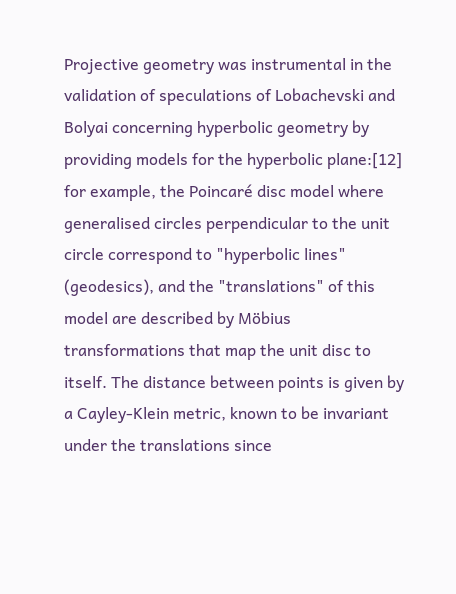Projective geometry was instrumental in the validation of speculations of Lobachevski and Bolyai concerning hyperbolic geometry by providing models for the hyperbolic plane:[12] for example, the Poincaré disc model where generalised circles perpendicular to the unit circle correspond to "hyperbolic lines" (geodesics), and the "translations" of this model are described by Möbius transformations that map the unit disc to itself. The distance between points is given by a Cayley-Klein metric, known to be invariant under the translations since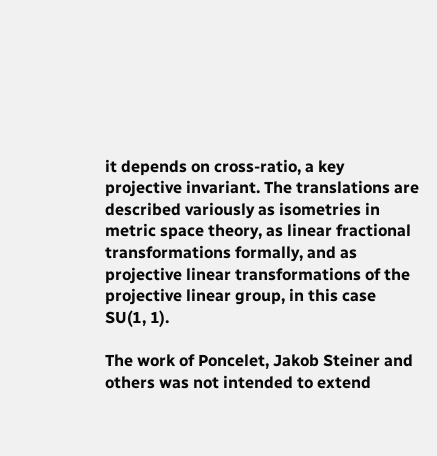it depends on cross-ratio, a key projective invariant. The translations are described variously as isometries in metric space theory, as linear fractional transformations formally, and as projective linear transformations of the projective linear group, in this case SU(1, 1).

The work of Poncelet, Jakob Steiner and others was not intended to extend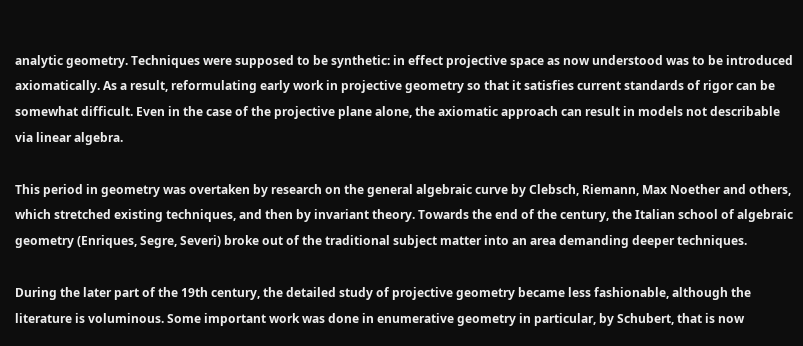analytic geometry. Techniques were supposed to be synthetic: in effect projective space as now understood was to be introduced axiomatically. As a result, reformulating early work in projective geometry so that it satisfies current standards of rigor can be somewhat difficult. Even in the case of the projective plane alone, the axiomatic approach can result in models not describable via linear algebra.

This period in geometry was overtaken by research on the general algebraic curve by Clebsch, Riemann, Max Noether and others, which stretched existing techniques, and then by invariant theory. Towards the end of the century, the Italian school of algebraic geometry (Enriques, Segre, Severi) broke out of the traditional subject matter into an area demanding deeper techniques.

During the later part of the 19th century, the detailed study of projective geometry became less fashionable, although the literature is voluminous. Some important work was done in enumerative geometry in particular, by Schubert, that is now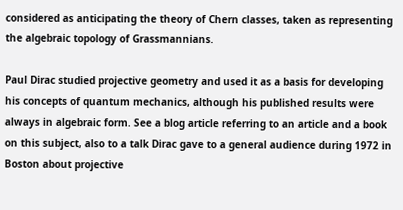considered as anticipating the theory of Chern classes, taken as representing the algebraic topology of Grassmannians.

Paul Dirac studied projective geometry and used it as a basis for developing his concepts of quantum mechanics, although his published results were always in algebraic form. See a blog article referring to an article and a book on this subject, also to a talk Dirac gave to a general audience during 1972 in Boston about projective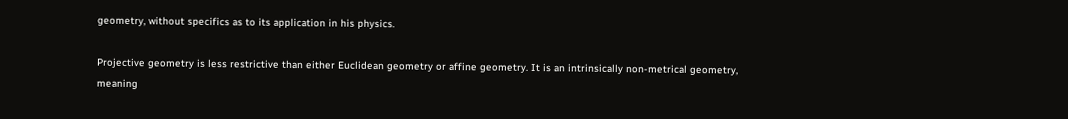geometry, without specifics as to its application in his physics.

Projective geometry is less restrictive than either Euclidean geometry or affine geometry. It is an intrinsically non-metrical geometry, meaning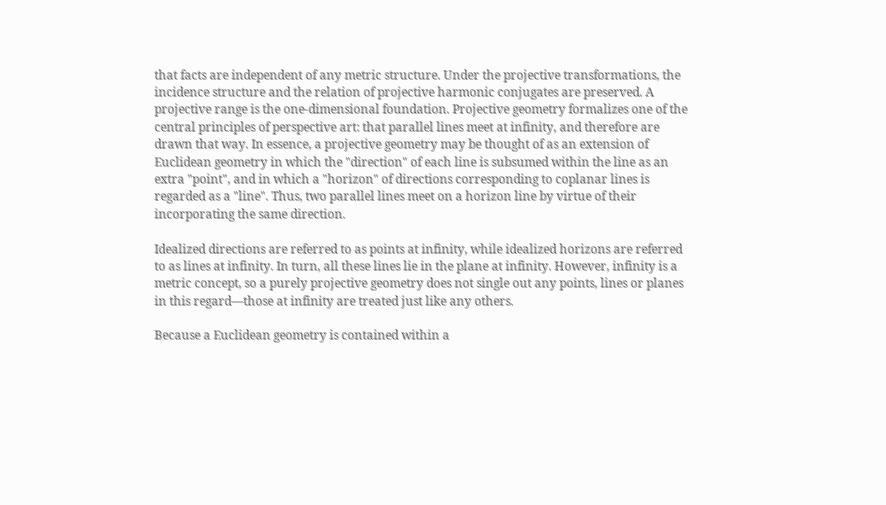that facts are independent of any metric structure. Under the projective transformations, the incidence structure and the relation of projective harmonic conjugates are preserved. A projective range is the one-dimensional foundation. Projective geometry formalizes one of the central principles of perspective art: that parallel lines meet at infinity, and therefore are drawn that way. In essence, a projective geometry may be thought of as an extension of Euclidean geometry in which the "direction" of each line is subsumed within the line as an extra "point", and in which a "horizon" of directions corresponding to coplanar lines is regarded as a "line". Thus, two parallel lines meet on a horizon line by virtue of their incorporating the same direction.

Idealized directions are referred to as points at infinity, while idealized horizons are referred to as lines at infinity. In turn, all these lines lie in the plane at infinity. However, infinity is a metric concept, so a purely projective geometry does not single out any points, lines or planes in this regard—those at infinity are treated just like any others.

Because a Euclidean geometry is contained within a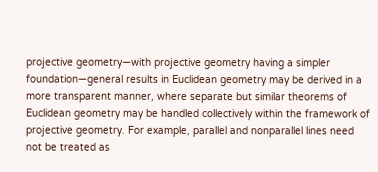projective geometry—with projective geometry having a simpler foundation—general results in Euclidean geometry may be derived in a more transparent manner, where separate but similar theorems of Euclidean geometry may be handled collectively within the framework of projective geometry. For example, parallel and nonparallel lines need not be treated as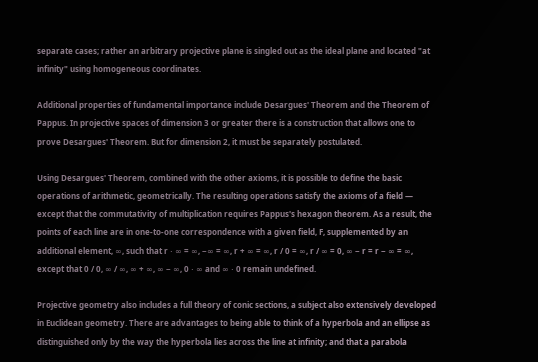separate cases; rather an arbitrary projective plane is singled out as the ideal plane and located "at infinity" using homogeneous coordinates.

Additional properties of fundamental importance include Desargues' Theorem and the Theorem of Pappus. In projective spaces of dimension 3 or greater there is a construction that allows one to prove Desargues' Theorem. But for dimension 2, it must be separately postulated.

Using Desargues' Theorem, combined with the other axioms, it is possible to define the basic operations of arithmetic, geometrically. The resulting operations satisfy the axioms of a field — except that the commutativity of multiplication requires Pappus's hexagon theorem. As a result, the points of each line are in one-to-one correspondence with a given field, F, supplemented by an additional element, ∞, such that r ⋅ ∞ = ∞, −∞ = ∞, r + ∞ = ∞, r / 0 = ∞, r / ∞ = 0, ∞ − r = r − ∞ = ∞, except that 0 / 0, ∞ / ∞, ∞ + ∞, ∞ − ∞, 0 ⋅ ∞ and ∞ ⋅ 0 remain undefined.

Projective geometry also includes a full theory of conic sections, a subject also extensively developed in Euclidean geometry. There are advantages to being able to think of a hyperbola and an ellipse as distinguished only by the way the hyperbola lies across the line at infinity; and that a parabola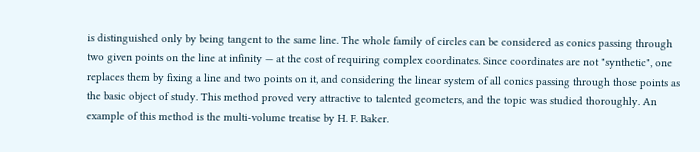is distinguished only by being tangent to the same line. The whole family of circles can be considered as conics passing through two given points on the line at infinity — at the cost of requiring complex coordinates. Since coordinates are not "synthetic", one replaces them by fixing a line and two points on it, and considering the linear system of all conics passing through those points as the basic object of study. This method proved very attractive to talented geometers, and the topic was studied thoroughly. An example of this method is the multi-volume treatise by H. F. Baker.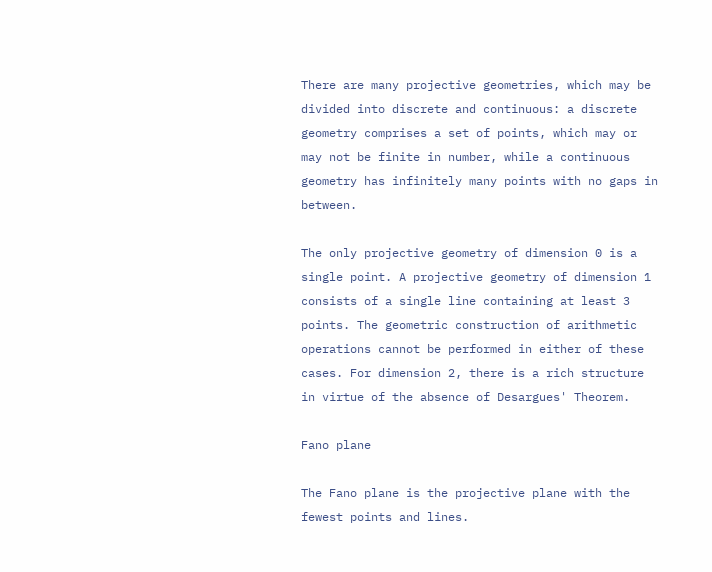There are many projective geometries, which may be divided into discrete and continuous: a discrete geometry comprises a set of points, which may or may not be finite in number, while a continuous geometry has infinitely many points with no gaps in between.

The only projective geometry of dimension 0 is a single point. A projective geometry of dimension 1 consists of a single line containing at least 3 points. The geometric construction of arithmetic operations cannot be performed in either of these cases. For dimension 2, there is a rich structure in virtue of the absence of Desargues' Theorem.

Fano plane

The Fano plane is the projective plane with the fewest points and lines.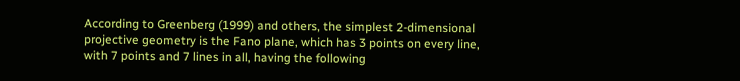According to Greenberg (1999) and others, the simplest 2-dimensional projective geometry is the Fano plane, which has 3 points on every line, with 7 points and 7 lines in all, having the following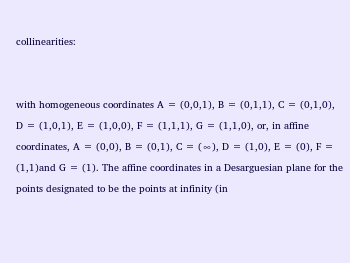collinearities:


with homogeneous coordinates A = (0,0,1), B = (0,1,1), C = (0,1,0), D = (1,0,1), E = (1,0,0), F = (1,1,1), G = (1,1,0), or, in affine coordinates, A = (0,0), B = (0,1), C = (∞), D = (1,0), E = (0), F = (1,1)and G = (1). The affine coordinates in a Desarguesian plane for the points designated to be the points at infinity (in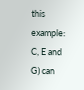this example: C, E and G) can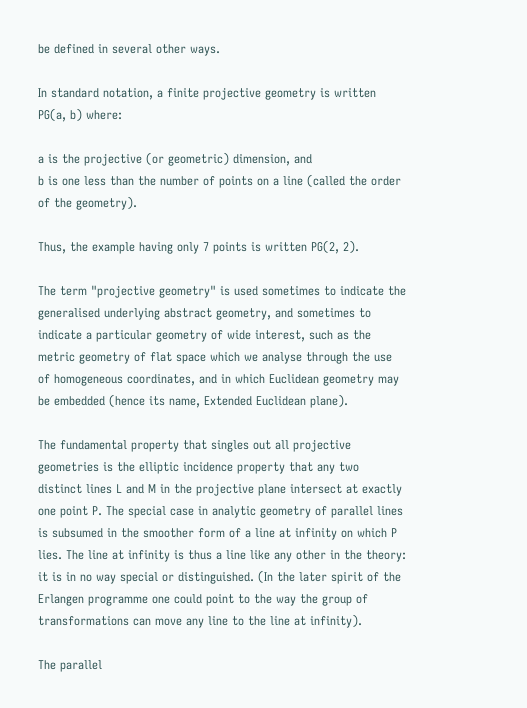be defined in several other ways.

In standard notation, a finite projective geometry is written PG(a, b) where:

a is the projective (or geometric) dimension, and
b is one less than the number of points on a line (called the order of the geometry).

Thus, the example having only 7 points is written PG(2, 2).

The term "projective geometry" is used sometimes to indicate the generalised underlying abstract geometry, and sometimes to indicate a particular geometry of wide interest, such as the metric geometry of flat space which we analyse through the use of homogeneous coordinates, and in which Euclidean geometry may be embedded (hence its name, Extended Euclidean plane).

The fundamental property that singles out all projective geometries is the elliptic incidence property that any two distinct lines L and M in the projective plane intersect at exactly one point P. The special case in analytic geometry of parallel lines is subsumed in the smoother form of a line at infinity on which P lies. The line at infinity is thus a line like any other in the theory: it is in no way special or distinguished. (In the later spirit of the Erlangen programme one could point to the way the group of transformations can move any line to the line at infinity).

The parallel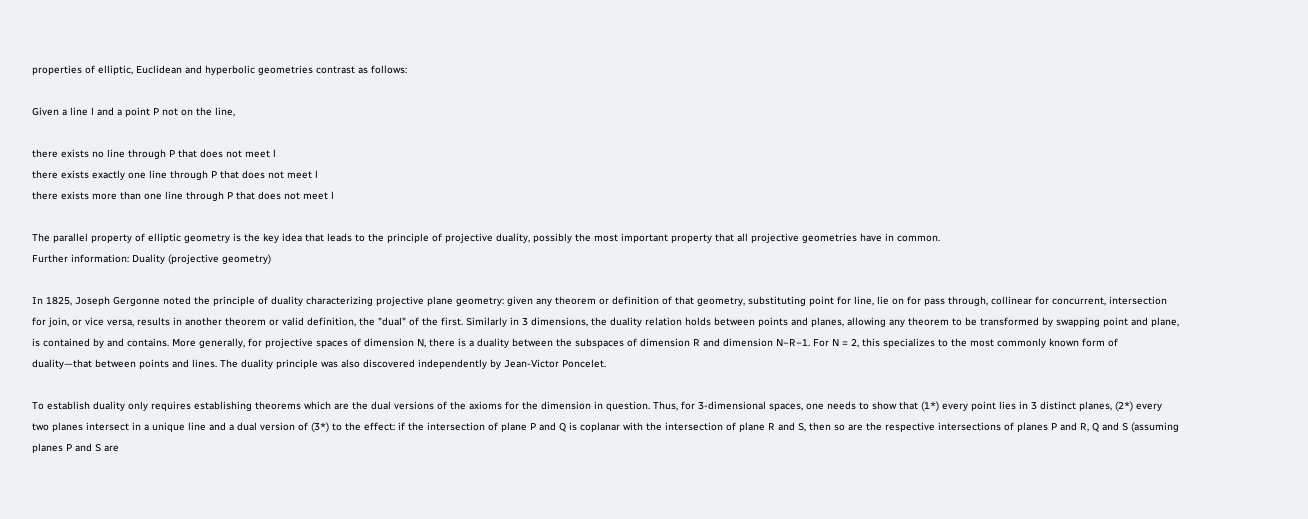properties of elliptic, Euclidean and hyperbolic geometries contrast as follows:

Given a line l and a point P not on the line,

there exists no line through P that does not meet l
there exists exactly one line through P that does not meet l
there exists more than one line through P that does not meet l

The parallel property of elliptic geometry is the key idea that leads to the principle of projective duality, possibly the most important property that all projective geometries have in common.
Further information: Duality (projective geometry)

In 1825, Joseph Gergonne noted the principle of duality characterizing projective plane geometry: given any theorem or definition of that geometry, substituting point for line, lie on for pass through, collinear for concurrent, intersection for join, or vice versa, results in another theorem or valid definition, the "dual" of the first. Similarly in 3 dimensions, the duality relation holds between points and planes, allowing any theorem to be transformed by swapping point and plane, is contained by and contains. More generally, for projective spaces of dimension N, there is a duality between the subspaces of dimension R and dimension N−R−1. For N = 2, this specializes to the most commonly known form of duality—that between points and lines. The duality principle was also discovered independently by Jean-Victor Poncelet.

To establish duality only requires establishing theorems which are the dual versions of the axioms for the dimension in question. Thus, for 3-dimensional spaces, one needs to show that (1*) every point lies in 3 distinct planes, (2*) every two planes intersect in a unique line and a dual version of (3*) to the effect: if the intersection of plane P and Q is coplanar with the intersection of plane R and S, then so are the respective intersections of planes P and R, Q and S (assuming planes P and S are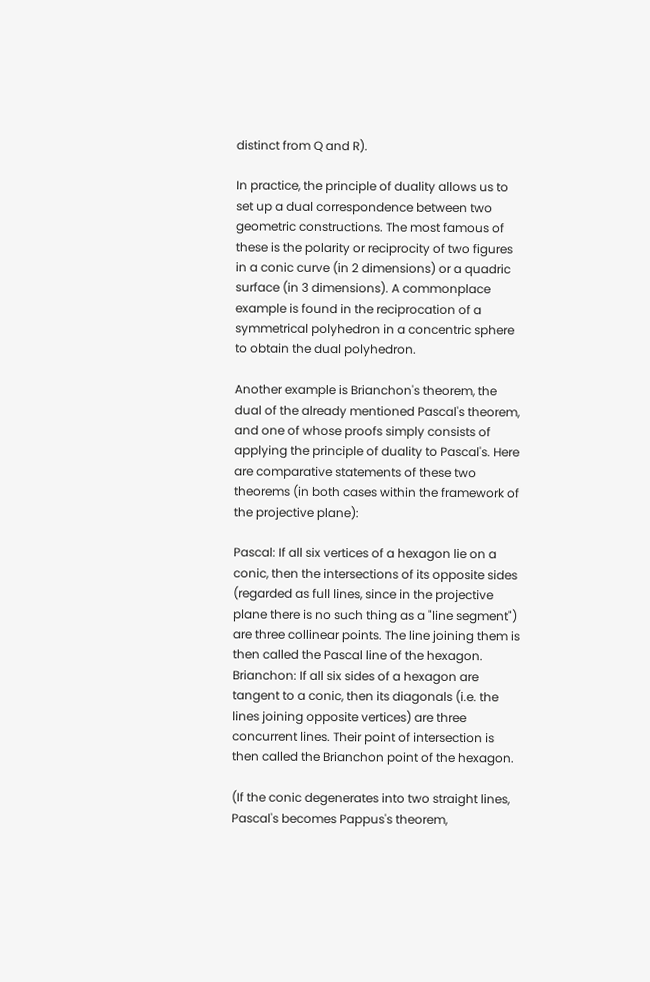distinct from Q and R).

In practice, the principle of duality allows us to set up a dual correspondence between two geometric constructions. The most famous of these is the polarity or reciprocity of two figures in a conic curve (in 2 dimensions) or a quadric surface (in 3 dimensions). A commonplace example is found in the reciprocation of a symmetrical polyhedron in a concentric sphere to obtain the dual polyhedron.

Another example is Brianchon's theorem, the dual of the already mentioned Pascal's theorem, and one of whose proofs simply consists of applying the principle of duality to Pascal's. Here are comparative statements of these two theorems (in both cases within the framework of the projective plane):

Pascal: If all six vertices of a hexagon lie on a conic, then the intersections of its opposite sides (regarded as full lines, since in the projective plane there is no such thing as a "line segment") are three collinear points. The line joining them is then called the Pascal line of the hexagon.
Brianchon: If all six sides of a hexagon are tangent to a conic, then its diagonals (i.e. the lines joining opposite vertices) are three concurrent lines. Their point of intersection is then called the Brianchon point of the hexagon.

(If the conic degenerates into two straight lines, Pascal's becomes Pappus's theorem,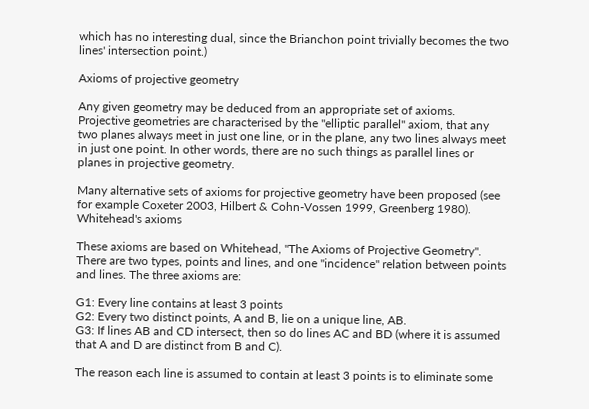which has no interesting dual, since the Brianchon point trivially becomes the two lines' intersection point.)

Axioms of projective geometry

Any given geometry may be deduced from an appropriate set of axioms. Projective geometries are characterised by the "elliptic parallel" axiom, that any two planes always meet in just one line, or in the plane, any two lines always meet in just one point. In other words, there are no such things as parallel lines or planes in projective geometry.

Many alternative sets of axioms for projective geometry have been proposed (see for example Coxeter 2003, Hilbert & Cohn-Vossen 1999, Greenberg 1980).
Whitehead's axioms

These axioms are based on Whitehead, "The Axioms of Projective Geometry". There are two types, points and lines, and one "incidence" relation between points and lines. The three axioms are:

G1: Every line contains at least 3 points
G2: Every two distinct points, A and B, lie on a unique line, AB.
G3: If lines AB and CD intersect, then so do lines AC and BD (where it is assumed that A and D are distinct from B and C).

The reason each line is assumed to contain at least 3 points is to eliminate some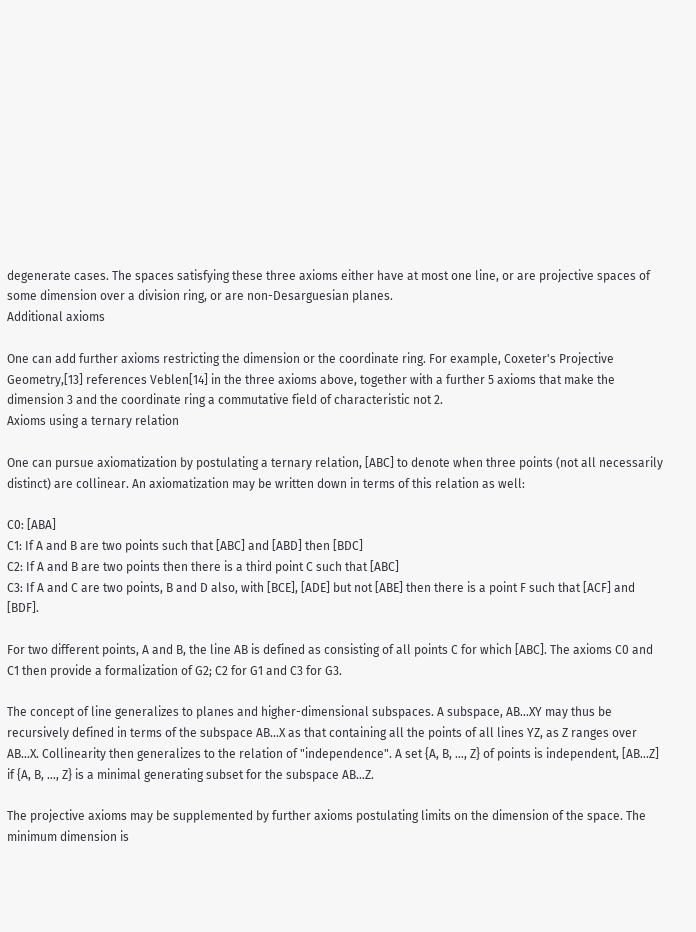degenerate cases. The spaces satisfying these three axioms either have at most one line, or are projective spaces of some dimension over a division ring, or are non-Desarguesian planes.
Additional axioms

One can add further axioms restricting the dimension or the coordinate ring. For example, Coxeter's Projective Geometry,[13] references Veblen[14] in the three axioms above, together with a further 5 axioms that make the dimension 3 and the coordinate ring a commutative field of characteristic not 2.
Axioms using a ternary relation

One can pursue axiomatization by postulating a ternary relation, [ABC] to denote when three points (not all necessarily distinct) are collinear. An axiomatization may be written down in terms of this relation as well:

C0: [ABA]
C1: If A and B are two points such that [ABC] and [ABD] then [BDC]
C2: If A and B are two points then there is a third point C such that [ABC]
C3: If A and C are two points, B and D also, with [BCE], [ADE] but not [ABE] then there is a point F such that [ACF] and [BDF].

For two different points, A and B, the line AB is defined as consisting of all points C for which [ABC]. The axioms C0 and C1 then provide a formalization of G2; C2 for G1 and C3 for G3.

The concept of line generalizes to planes and higher-dimensional subspaces. A subspace, AB…XY may thus be recursively defined in terms of the subspace AB…X as that containing all the points of all lines YZ, as Z ranges over AB…X. Collinearity then generalizes to the relation of "independence". A set {A, B, …, Z} of points is independent, [AB…Z] if {A, B, …, Z} is a minimal generating subset for the subspace AB…Z.

The projective axioms may be supplemented by further axioms postulating limits on the dimension of the space. The minimum dimension is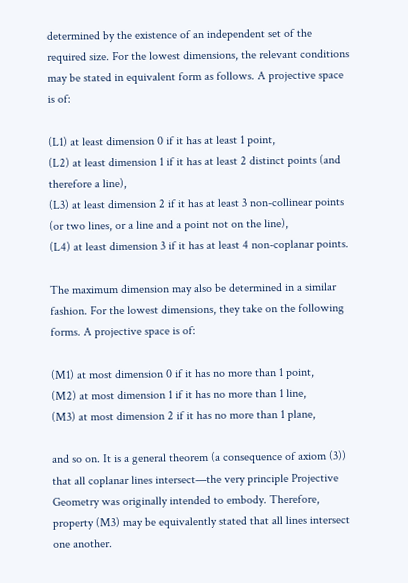determined by the existence of an independent set of the required size. For the lowest dimensions, the relevant conditions may be stated in equivalent form as follows. A projective space is of:

(L1) at least dimension 0 if it has at least 1 point,
(L2) at least dimension 1 if it has at least 2 distinct points (and therefore a line),
(L3) at least dimension 2 if it has at least 3 non-collinear points (or two lines, or a line and a point not on the line),
(L4) at least dimension 3 if it has at least 4 non-coplanar points.

The maximum dimension may also be determined in a similar fashion. For the lowest dimensions, they take on the following forms. A projective space is of:

(M1) at most dimension 0 if it has no more than 1 point,
(M2) at most dimension 1 if it has no more than 1 line,
(M3) at most dimension 2 if it has no more than 1 plane,

and so on. It is a general theorem (a consequence of axiom (3)) that all coplanar lines intersect—the very principle Projective Geometry was originally intended to embody. Therefore, property (M3) may be equivalently stated that all lines intersect one another.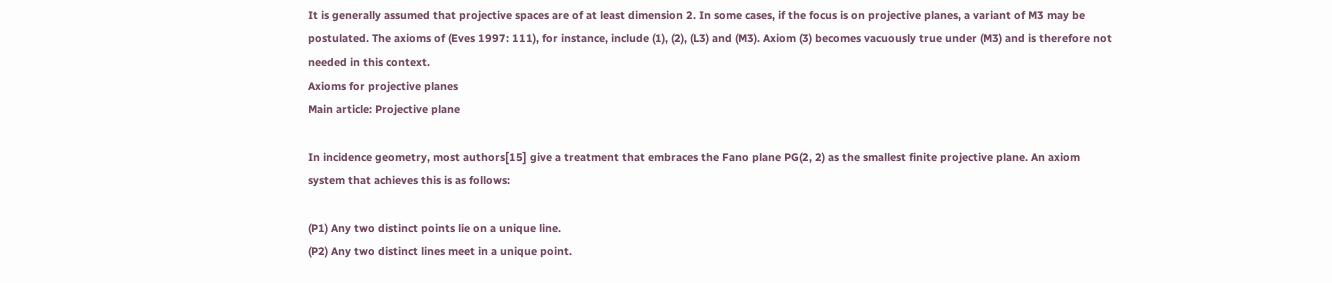It is generally assumed that projective spaces are of at least dimension 2. In some cases, if the focus is on projective planes, a variant of M3 may be postulated. The axioms of (Eves 1997: 111), for instance, include (1), (2), (L3) and (M3). Axiom (3) becomes vacuously true under (M3) and is therefore not needed in this context.
Axioms for projective planes
Main article: Projective plane

In incidence geometry, most authors[15] give a treatment that embraces the Fano plane PG(2, 2) as the smallest finite projective plane. An axiom system that achieves this is as follows:

(P1) Any two distinct points lie on a unique line.
(P2) Any two distinct lines meet in a unique point.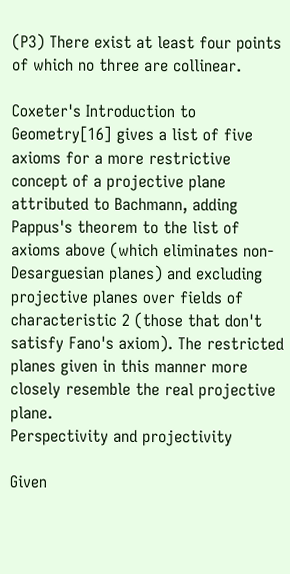(P3) There exist at least four points of which no three are collinear.

Coxeter's Introduction to Geometry[16] gives a list of five axioms for a more restrictive concept of a projective plane attributed to Bachmann, adding Pappus's theorem to the list of axioms above (which eliminates non-Desarguesian planes) and excluding projective planes over fields of characteristic 2 (those that don't satisfy Fano's axiom). The restricted planes given in this manner more closely resemble the real projective plane.
Perspectivity and projectivity

Given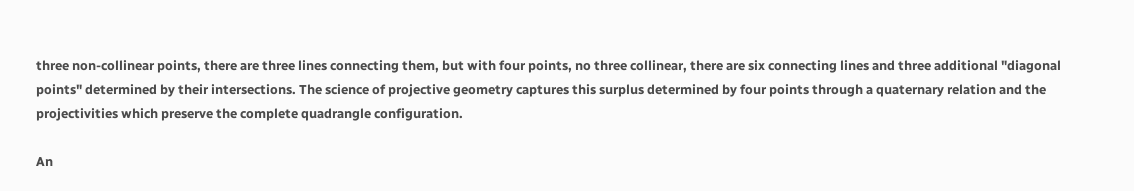three non-collinear points, there are three lines connecting them, but with four points, no three collinear, there are six connecting lines and three additional "diagonal points" determined by their intersections. The science of projective geometry captures this surplus determined by four points through a quaternary relation and the projectivities which preserve the complete quadrangle configuration.

An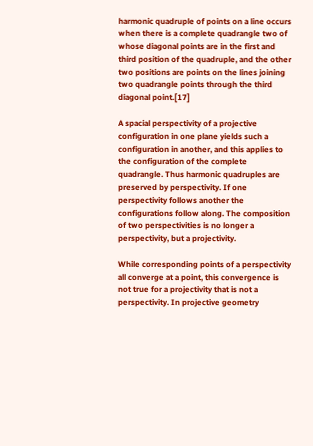harmonic quadruple of points on a line occurs when there is a complete quadrangle two of whose diagonal points are in the first and third position of the quadruple, and the other two positions are points on the lines joining two quadrangle points through the third diagonal point.[17]

A spacial perspectivity of a projective configuration in one plane yields such a configuration in another, and this applies to the configuration of the complete quadrangle. Thus harmonic quadruples are preserved by perspectivity. If one perspectivity follows another the configurations follow along. The composition of two perspectivities is no longer a perspectivity, but a projectivity.

While corresponding points of a perspectivity all converge at a point, this convergence is not true for a projectivity that is not a perspectivity. In projective geometry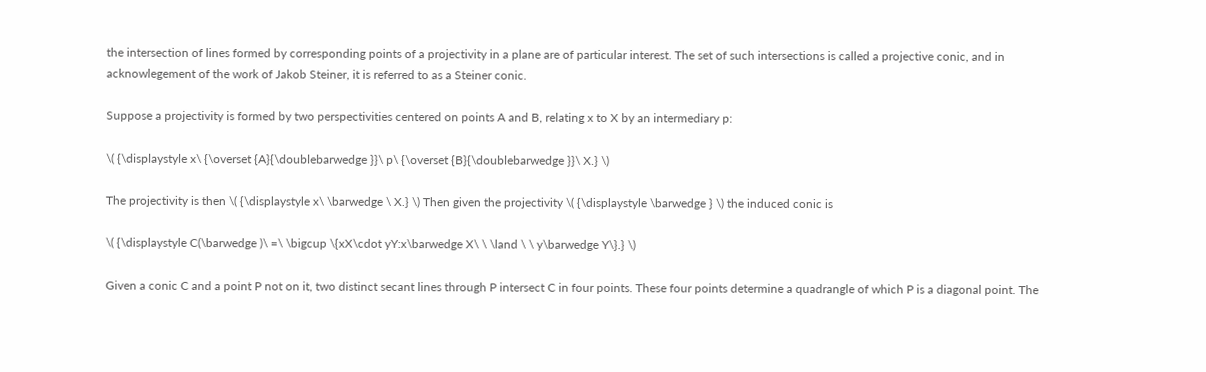the intersection of lines formed by corresponding points of a projectivity in a plane are of particular interest. The set of such intersections is called a projective conic, and in acknowlegement of the work of Jakob Steiner, it is referred to as a Steiner conic.

Suppose a projectivity is formed by two perspectivities centered on points A and B, relating x to X by an intermediary p:

\( {\displaystyle x\ {\overset {A}{\doublebarwedge }}\ p\ {\overset {B}{\doublebarwedge }}\ X.} \)

The projectivity is then \( {\displaystyle x\ \barwedge \ X.} \) Then given the projectivity \( {\displaystyle \barwedge } \) the induced conic is

\( {\displaystyle C(\barwedge )\ =\ \bigcup \{xX\cdot yY:x\barwedge X\ \ \land \ \ y\barwedge Y\}.} \)

Given a conic C and a point P not on it, two distinct secant lines through P intersect C in four points. These four points determine a quadrangle of which P is a diagonal point. The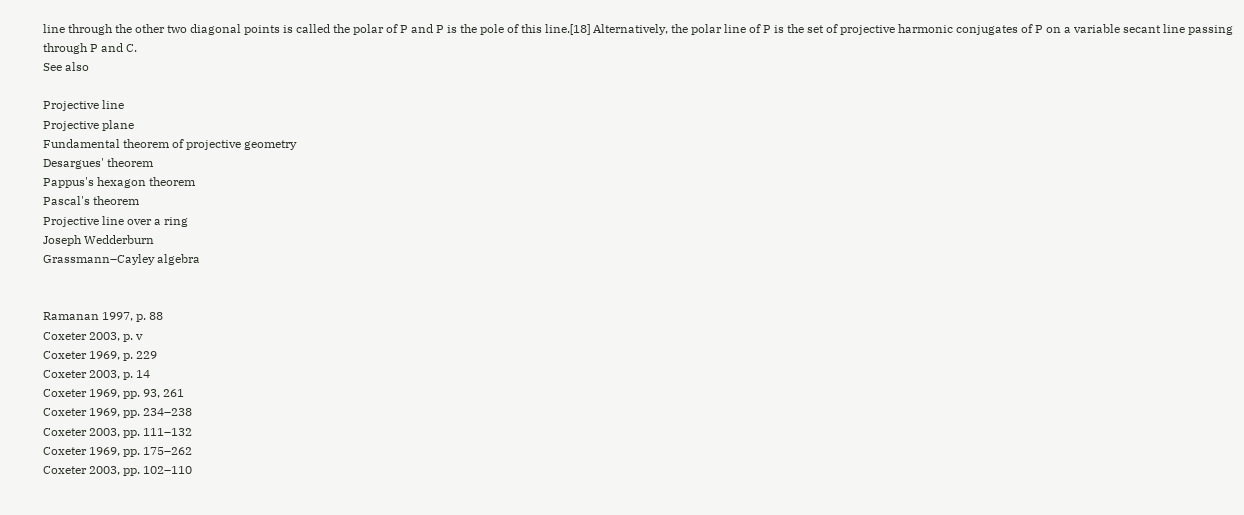line through the other two diagonal points is called the polar of P and P is the pole of this line.[18] Alternatively, the polar line of P is the set of projective harmonic conjugates of P on a variable secant line passing through P and C.
See also

Projective line
Projective plane
Fundamental theorem of projective geometry
Desargues' theorem
Pappus's hexagon theorem
Pascal's theorem
Projective line over a ring
Joseph Wedderburn
Grassmann–Cayley algebra


Ramanan 1997, p. 88
Coxeter 2003, p. v
Coxeter 1969, p. 229
Coxeter 2003, p. 14
Coxeter 1969, pp. 93, 261
Coxeter 1969, pp. 234–238
Coxeter 2003, pp. 111–132
Coxeter 1969, pp. 175–262
Coxeter 2003, pp. 102–110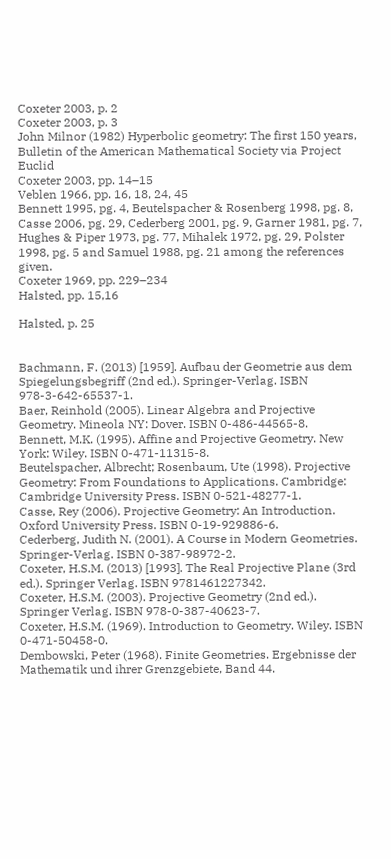Coxeter 2003, p. 2
Coxeter 2003, p. 3
John Milnor (1982) Hyperbolic geometry: The first 150 years, Bulletin of the American Mathematical Society via Project Euclid
Coxeter 2003, pp. 14–15
Veblen 1966, pp. 16, 18, 24, 45
Bennett 1995, pg. 4, Beutelspacher & Rosenberg 1998, pg. 8, Casse 2006, pg. 29, Cederberg 2001, pg. 9, Garner 1981, pg. 7, Hughes & Piper 1973, pg. 77, Mihalek 1972, pg. 29, Polster 1998, pg. 5 and Samuel 1988, pg. 21 among the references given.
Coxeter 1969, pp. 229–234
Halsted, pp. 15,16

Halsted, p. 25


Bachmann, F. (2013) [1959]. Aufbau der Geometrie aus dem Spiegelungsbegriff (2nd ed.). Springer-Verlag. ISBN 978-3-642-65537-1.
Baer, Reinhold (2005). Linear Algebra and Projective Geometry. Mineola NY: Dover. ISBN 0-486-44565-8.
Bennett, M.K. (1995). Affine and Projective Geometry. New York: Wiley. ISBN 0-471-11315-8.
Beutelspacher, Albrecht; Rosenbaum, Ute (1998). Projective Geometry: From Foundations to Applications. Cambridge: Cambridge University Press. ISBN 0-521-48277-1.
Casse, Rey (2006). Projective Geometry: An Introduction. Oxford University Press. ISBN 0-19-929886-6.
Cederberg, Judith N. (2001). A Course in Modern Geometries. Springer-Verlag. ISBN 0-387-98972-2.
Coxeter, H.S.M. (2013) [1993]. The Real Projective Plane (3rd ed.). Springer Verlag. ISBN 9781461227342.
Coxeter, H.S.M. (2003). Projective Geometry (2nd ed.). Springer Verlag. ISBN 978-0-387-40623-7.
Coxeter, H.S.M. (1969). Introduction to Geometry. Wiley. ISBN 0-471-50458-0.
Dembowski, Peter (1968). Finite Geometries. Ergebnisse der Mathematik und ihrer Grenzgebiete, Band 44.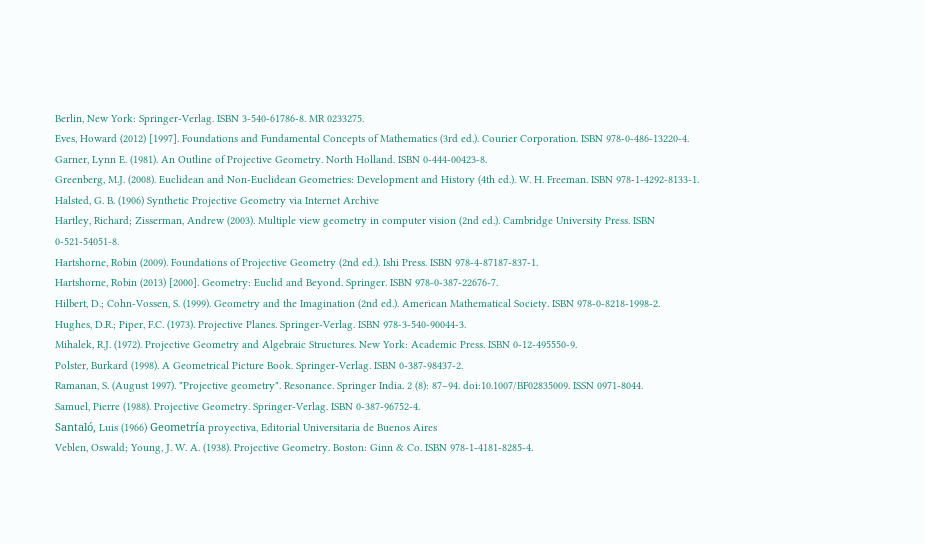Berlin, New York: Springer-Verlag. ISBN 3-540-61786-8. MR 0233275.
Eves, Howard (2012) [1997]. Foundations and Fundamental Concepts of Mathematics (3rd ed.). Courier Corporation. ISBN 978-0-486-13220-4.
Garner, Lynn E. (1981). An Outline of Projective Geometry. North Holland. ISBN 0-444-00423-8.
Greenberg, M.J. (2008). Euclidean and Non-Euclidean Geometries: Development and History (4th ed.). W. H. Freeman. ISBN 978-1-4292-8133-1.
Halsted, G. B. (1906) Synthetic Projective Geometry via Internet Archive
Hartley, Richard; Zisserman, Andrew (2003). Multiple view geometry in computer vision (2nd ed.). Cambridge University Press. ISBN 0-521-54051-8.
Hartshorne, Robin (2009). Foundations of Projective Geometry (2nd ed.). Ishi Press. ISBN 978-4-87187-837-1.
Hartshorne, Robin (2013) [2000]. Geometry: Euclid and Beyond. Springer. ISBN 978-0-387-22676-7.
Hilbert, D.; Cohn-Vossen, S. (1999). Geometry and the Imagination (2nd ed.). American Mathematical Society. ISBN 978-0-8218-1998-2.
Hughes, D.R.; Piper, F.C. (1973). Projective Planes. Springer-Verlag. ISBN 978-3-540-90044-3.
Mihalek, R.J. (1972). Projective Geometry and Algebraic Structures. New York: Academic Press. ISBN 0-12-495550-9.
Polster, Burkard (1998). A Geometrical Picture Book. Springer-Verlag. ISBN 0-387-98437-2.
Ramanan, S. (August 1997). "Projective geometry". Resonance. Springer India. 2 (8): 87–94. doi:10.1007/BF02835009. ISSN 0971-8044.
Samuel, Pierre (1988). Projective Geometry. Springer-Verlag. ISBN 0-387-96752-4.
Santaló, Luis (1966) Geometría proyectiva, Editorial Universitaria de Buenos Aires
Veblen, Oswald; Young, J. W. A. (1938). Projective Geometry. Boston: Ginn & Co. ISBN 978-1-4181-8285-4.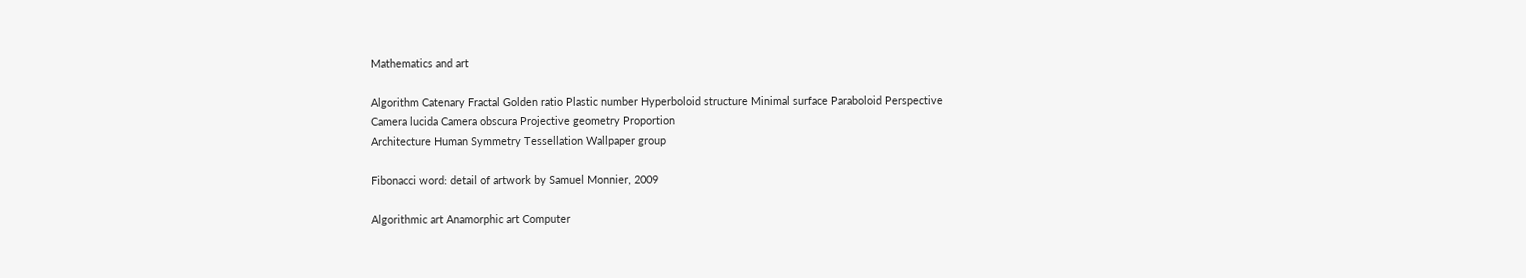Mathematics and art

Algorithm Catenary Fractal Golden ratio Plastic number Hyperboloid structure Minimal surface Paraboloid Perspective
Camera lucida Camera obscura Projective geometry Proportion
Architecture Human Symmetry Tessellation Wallpaper group

Fibonacci word: detail of artwork by Samuel Monnier, 2009

Algorithmic art Anamorphic art Computer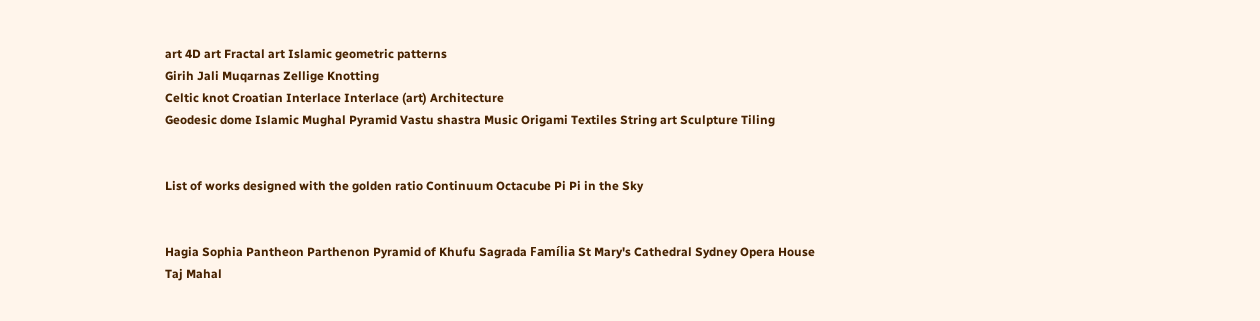art 4D art Fractal art Islamic geometric patterns
Girih Jali Muqarnas Zellige Knotting
Celtic knot Croatian Interlace Interlace (art) Architecture
Geodesic dome Islamic Mughal Pyramid Vastu shastra Music Origami Textiles String art Sculpture Tiling


List of works designed with the golden ratio Continuum Octacube Pi Pi in the Sky


Hagia Sophia Pantheon Parthenon Pyramid of Khufu Sagrada Família St Mary's Cathedral Sydney Opera House Taj Mahal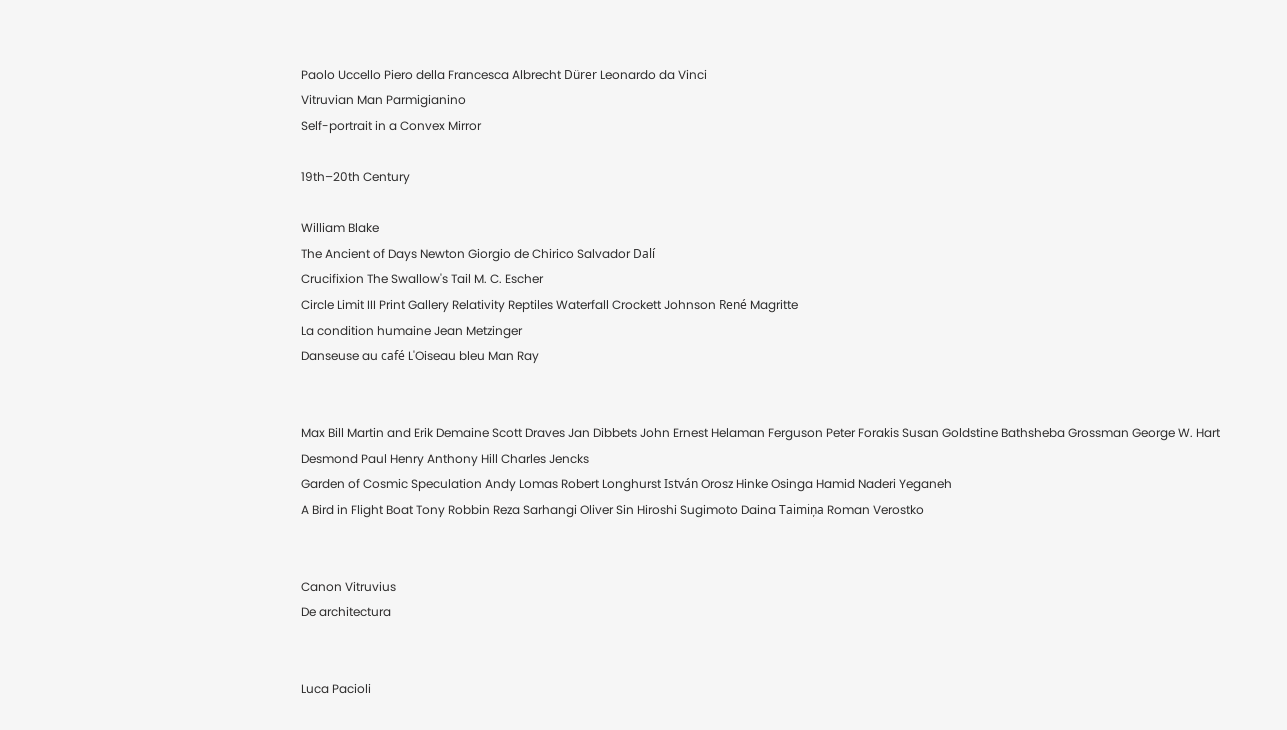Paolo Uccello Piero della Francesca Albrecht Dürer Leonardo da Vinci
Vitruvian Man Parmigianino
Self-portrait in a Convex Mirror

19th–20th Century

William Blake
The Ancient of Days Newton Giorgio de Chirico Salvador Dalí
Crucifixion The Swallow's Tail M. C. Escher
Circle Limit III Print Gallery Relativity Reptiles Waterfall Crockett Johnson René Magritte
La condition humaine Jean Metzinger
Danseuse au café L'Oiseau bleu Man Ray


Max Bill Martin and Erik Demaine Scott Draves Jan Dibbets John Ernest Helaman Ferguson Peter Forakis Susan Goldstine Bathsheba Grossman George W. Hart Desmond Paul Henry Anthony Hill Charles Jencks
Garden of Cosmic Speculation Andy Lomas Robert Longhurst István Orosz Hinke Osinga Hamid Naderi Yeganeh
A Bird in Flight Boat Tony Robbin Reza Sarhangi Oliver Sin Hiroshi Sugimoto Daina Taimiņa Roman Verostko


Canon Vitruvius
De architectura


Luca Pacioli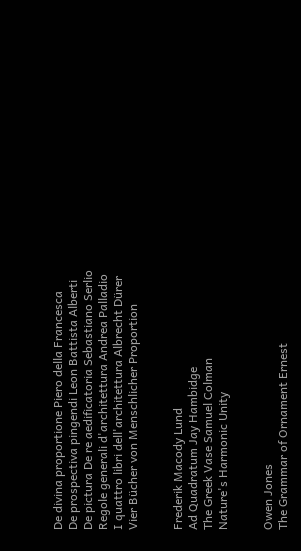De divina proportione Piero della Francesca
De prospectiva pingendi Leon Battista Alberti
De pictura De re aedificatoria Sebastiano Serlio
Regole generali d'architettura Andrea Palladio
I quattro libri dell'architettura Albrecht Dürer
Vier Bücher von Menschlicher Proportion


Frederik Macody Lund
Ad Quadratum Jay Hambidge
The Greek Vase Samuel Colman
Nature's Harmonic Unity


Owen Jones
The Grammar of Ornament Ernest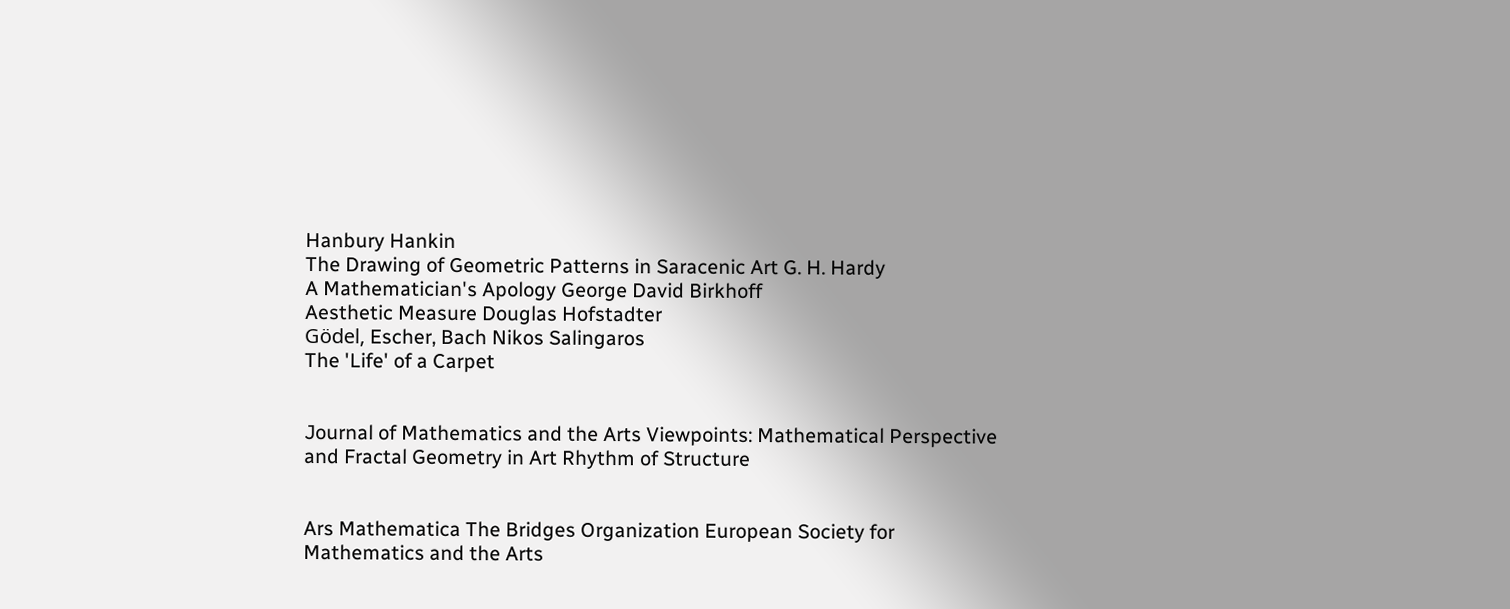Hanbury Hankin
The Drawing of Geometric Patterns in Saracenic Art G. H. Hardy
A Mathematician's Apology George David Birkhoff
Aesthetic Measure Douglas Hofstadter
Gödel, Escher, Bach Nikos Salingaros
The 'Life' of a Carpet


Journal of Mathematics and the Arts Viewpoints: Mathematical Perspective and Fractal Geometry in Art Rhythm of Structure


Ars Mathematica The Bridges Organization European Society for Mathematics and the Arts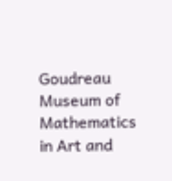Goudreau Museum of Mathematics in Art and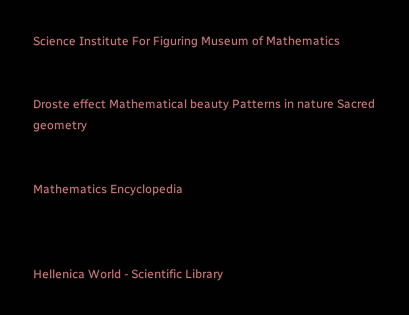Science Institute For Figuring Museum of Mathematics


Droste effect Mathematical beauty Patterns in nature Sacred geometry


Mathematics Encyclopedia



Hellenica World - Scientific Library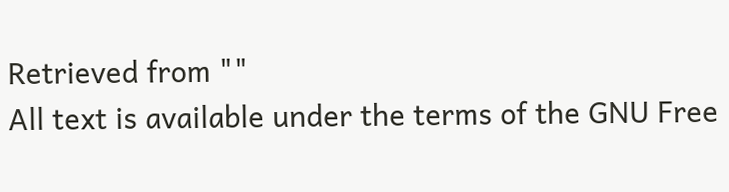Retrieved from ""
All text is available under the terms of the GNU Free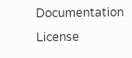Documentation License